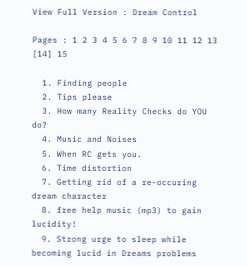View Full Version : Dream Control

Pages : 1 2 3 4 5 6 7 8 9 10 11 12 13 [14] 15

  1. Finding people
  2. Tips please
  3. How many Reality Checks do YOU do?
  4. Music and Noises
  5. When RC gets you.
  6. Time distortion
  7. Getting rid of a re-occuring dream character
  8. free help music (mp3) to gain lucidity!
  9. Strong urge to sleep while becoming lucid in Dreams problems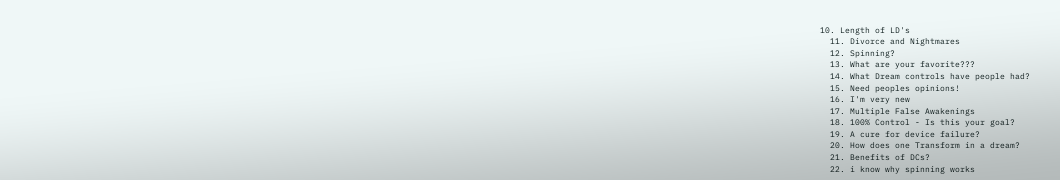10. Length of LD's
  11. Divorce and Nightmares
  12. Spinning?
  13. What are your favorite???
  14. What Dream controls have people had?
  15. Need peoples opinions!
  16. I'm very new
  17. Multiple False Awakenings
  18. 100% Control - Is this your goal?
  19. A cure for device failure?
  20. How does one Transform in a dream?
  21. Benefits of DCs?
  22. i know why spinning works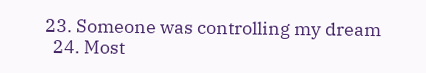23. Someone was controlling my dream
  24. Most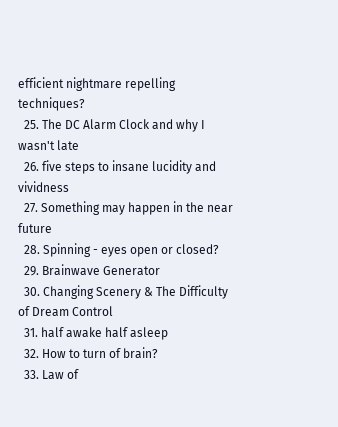efficient nightmare repelling techniques?
  25. The DC Alarm Clock and why I wasn't late
  26. five steps to insane lucidity and vividness
  27. Something may happen in the near future
  28. Spinning - eyes open or closed?
  29. Brainwave Generator
  30. Changing Scenery & The Difficulty of Dream Control
  31. half awake half asleep
  32. How to turn of brain?
  33. Law of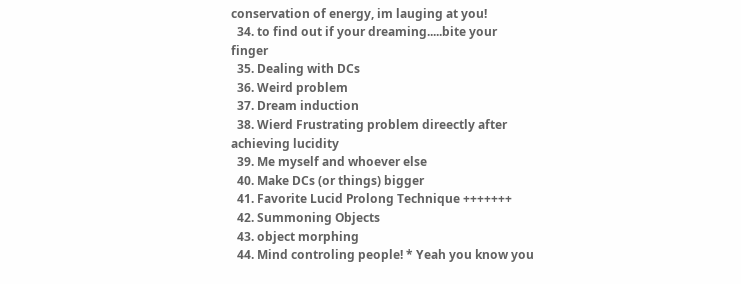conservation of energy, im lauging at you!
  34. to find out if your dreaming.....bite your finger
  35. Dealing with DCs
  36. Weird problem
  37. Dream induction
  38. Wierd Frustrating problem direectly after achieving lucidity
  39. Me myself and whoever else
  40. Make DCs (or things) bigger
  41. Favorite Lucid Prolong Technique +++++++
  42. Summoning Objects
  43. object morphing
  44. Mind controling people! * Yeah you know you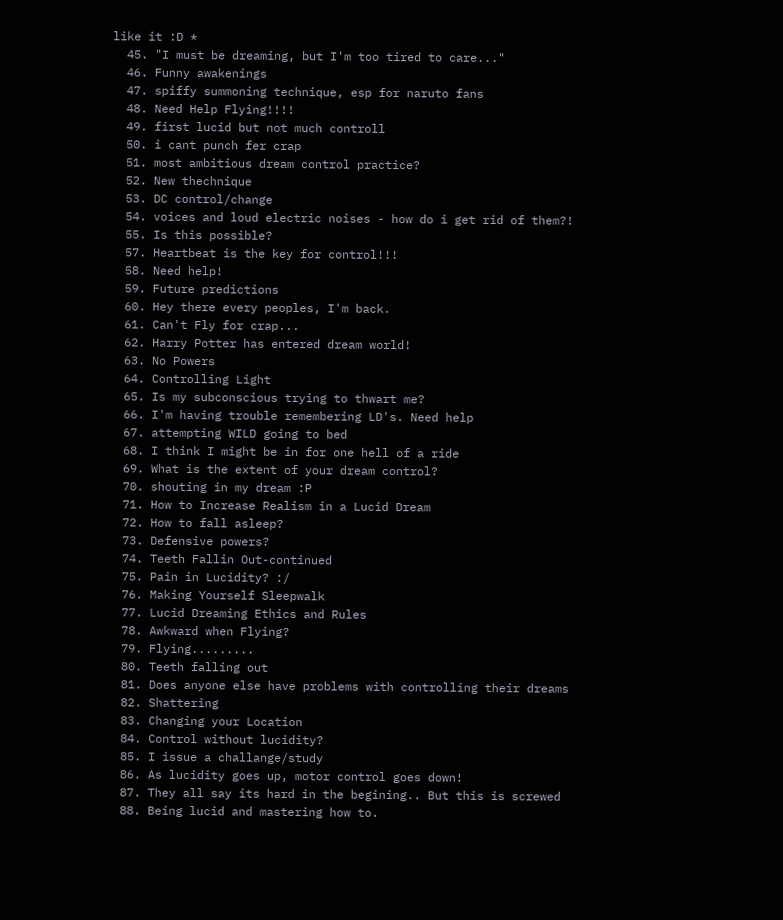like it :D *
  45. "I must be dreaming, but I'm too tired to care..."
  46. Funny awakenings
  47. spiffy summoning technique, esp for naruto fans
  48. Need Help Flying!!!!
  49. first lucid but not much controll
  50. i cant punch fer crap
  51. most ambitious dream control practice?
  52. New thechnique
  53. DC control/change
  54. voices and loud electric noises - how do i get rid of them?!
  55. Is this possible?
  57. Heartbeat is the key for control!!!
  58. Need help!
  59. Future predictions
  60. Hey there every peoples, I'm back.
  61. Can't Fly for crap...
  62. Harry Potter has entered dream world!
  63. No Powers
  64. Controlling Light
  65. Is my subconscious trying to thwart me?
  66. I'm having trouble remembering LD's. Need help
  67. attempting WILD going to bed
  68. I think I might be in for one hell of a ride
  69. What is the extent of your dream control?
  70. shouting in my dream :P
  71. How to Increase Realism in a Lucid Dream
  72. How to fall asleep?
  73. Defensive powers?
  74. Teeth Fallin Out-continued
  75. Pain in Lucidity? :/
  76. Making Yourself Sleepwalk
  77. Lucid Dreaming Ethics and Rules
  78. Awkward when Flying?
  79. Flying.........
  80. Teeth falling out
  81. Does anyone else have problems with controlling their dreams
  82. Shattering
  83. Changing your Location
  84. Control without lucidity?
  85. I issue a challange/study
  86. As lucidity goes up, motor control goes down!
  87. They all say its hard in the begining.. But this is screwed
  88. Being lucid and mastering how to.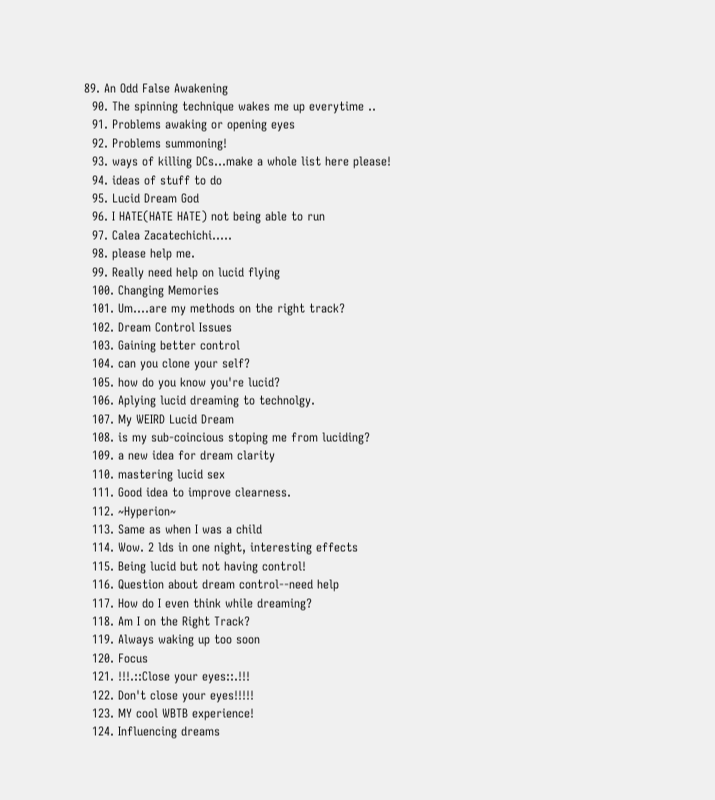89. An Odd False Awakening
  90. The spinning technique wakes me up everytime ..
  91. Problems awaking or opening eyes
  92. Problems summoning!
  93. ways of killing DCs...make a whole list here please!
  94. ideas of stuff to do
  95. Lucid Dream God
  96. I HATE(HATE HATE) not being able to run
  97. Calea Zacatechichi.....
  98. please help me.
  99. Really need help on lucid flying
  100. Changing Memories
  101. Um....are my methods on the right track?
  102. Dream Control Issues
  103. Gaining better control
  104. can you clone your self?
  105. how do you know you're lucid?
  106. Aplying lucid dreaming to technolgy.
  107. My WEIRD Lucid Dream
  108. is my sub-coincious stoping me from luciding?
  109. a new idea for dream clarity
  110. mastering lucid sex
  111. Good idea to improve clearness.
  112. ~Hyperion~
  113. Same as when I was a child
  114. Wow. 2 lds in one night, interesting effects
  115. Being lucid but not having control!
  116. Question about dream control--need help
  117. How do I even think while dreaming?
  118. Am I on the Right Track?
  119. Always waking up too soon
  120. Focus
  121. !!!.::Close your eyes::.!!!
  122. Don't close your eyes!!!!!
  123. MY cool WBTB experience!
  124. Influencing dreams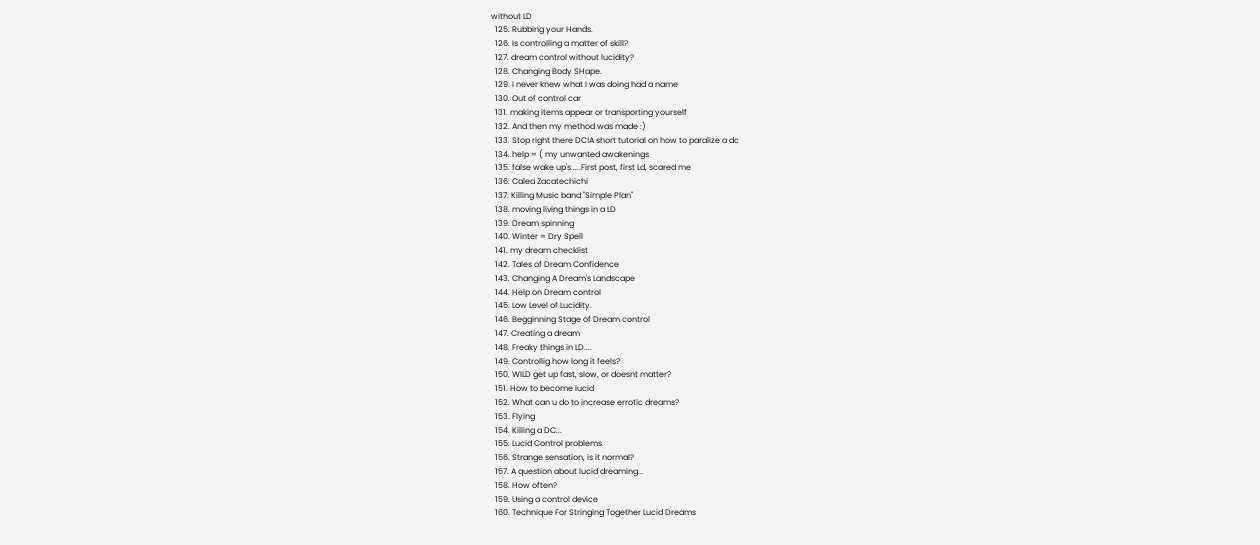without LD
  125. Rubbing your Hands.
  126. Is controlling a matter of skill?
  127. dream control without lucidity?
  128. Changing Body SHape.
  129. I never knew what I was doing had a name
  130. Out of control car
  131. making items appear or transporting yourself
  132. And then my method was made :)
  133. Stop right there DC!A short tutorial on how to paralize a dc
  134. help = ( my unwanted awakenings
  135. false wake up's.....First post, first Ld, scared me
  136. Calea Zacatechichi
  137. Killing Music band "Simple Plan"
  138. moving living things in a LD
  139. Dream spinning
  140. Winter = Dry Spell
  141. my dream checklist
  142. Tales of Dream Confidence
  143. Changing A Dream's Landscape
  144. Help on Dream control
  145. Low Level of Lucidity.
  146. Begginning Stage of Dream control
  147. Creating a dream
  148. Freaky things in LD....
  149. Controllig how long it feels?
  150. WILD get up fast, slow, or doesnt matter?
  151. How to become lucid
  152. What can u do to increase errotic dreams?
  153. Flying
  154. Killing a DC...
  155. Lucid Control problems
  156. Strange sensation, is it normal?
  157. A question about lucid dreaming...
  158. How often?
  159. Using a control device
  160. Technique For Stringing Together Lucid Dreams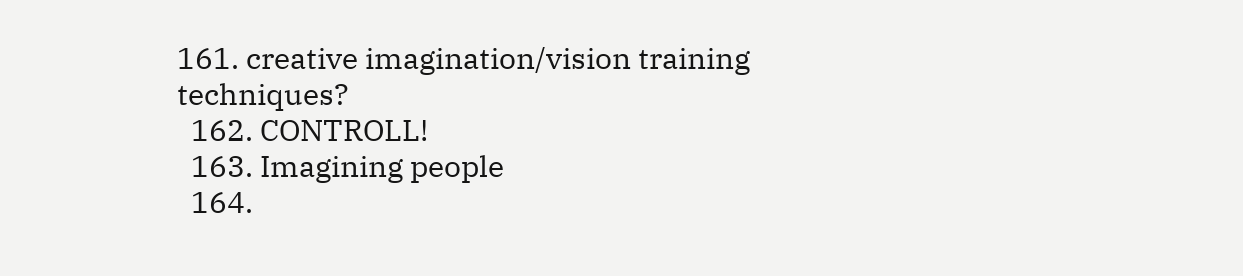161. creative imagination/vision training techniques?
  162. CONTROLL!
  163. Imagining people
  164.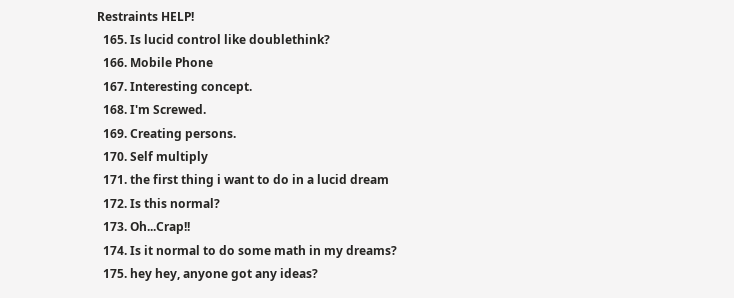Restraints HELP!
  165. Is lucid control like doublethink?
  166. Mobile Phone
  167. Interesting concept.
  168. I'm Screwed.
  169. Creating persons.
  170. Self multiply
  171. the first thing i want to do in a lucid dream
  172. Is this normal?
  173. Oh...Crap!!
  174. Is it normal to do some math in my dreams?
  175. hey hey, anyone got any ideas?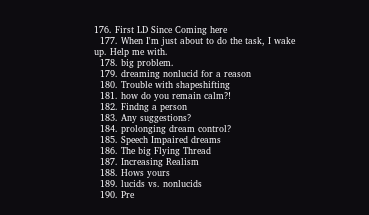176. First LD Since Coming here
  177. When I'm just about to do the task, I wake up. Help me with.
  178. big problem.
  179. dreaming nonlucid for a reason
  180. Trouble with shapeshifting
  181. how do you remain calm?!
  182. Findng a person
  183. Any suggestions?
  184. prolonging dream control?
  185. Speech Impaired dreams
  186. The big Flying Thread
  187. Increasing Realism
  188. Hows yours
  189. lucids vs. nonlucids
  190. Pre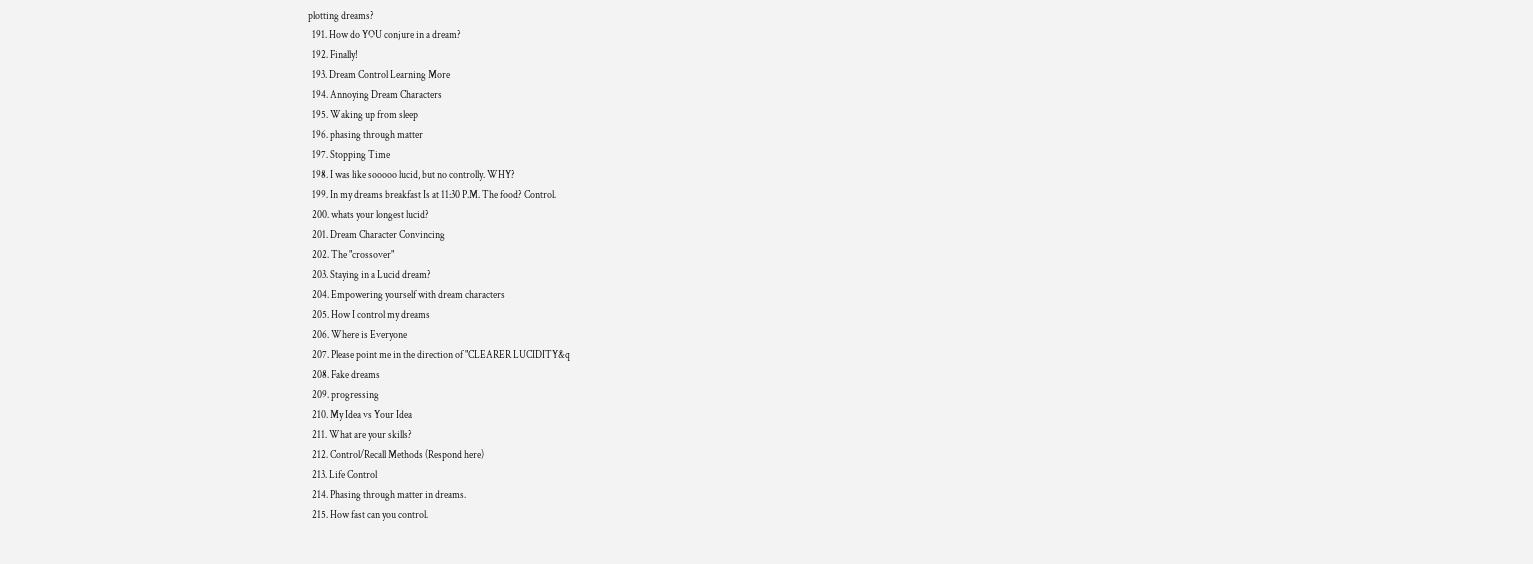plotting dreams?
  191. How do YOU conjure in a dream?
  192. Finally!
  193. Dream Control Learning More
  194. Annoying Dream Characters
  195. Waking up from sleep
  196. phasing through matter
  197. Stopping Time
  198. I was like sooooo lucid, but no controlly. WHY?
  199. In my dreams breakfast Is at 11:30 P.M. The food? Control.
  200. whats your longest lucid?
  201. Dream Character Convincing
  202. The "crossover"
  203. Staying in a Lucid dream?
  204. Empowering yourself with dream characters
  205. How I control my dreams
  206. Where is Everyone
  207. Please point me in the direction of "CLEARER LUCIDITY&q
  208. Fake dreams
  209. progressing
  210. My Idea vs Your Idea
  211. What are your skills?
  212. Control/Recall Methods (Respond here)
  213. Life Control
  214. Phasing through matter in dreams.
  215. How fast can you control.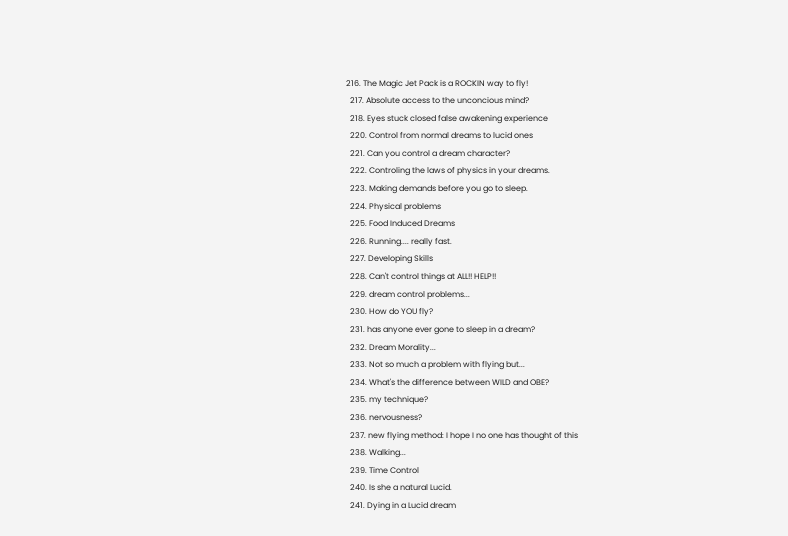216. The Magic Jet Pack is a ROCKIN way to fly!
  217. Absolute access to the unconcious mind?
  218. Eyes stuck closed false awakening experience
  220. Control from normal dreams to lucid ones
  221. Can you control a dream character?
  222. Controling the laws of physics in your dreams.
  223. Making demands before you go to sleep.
  224. Physical problems
  225. Food Induced Dreams
  226. Running.... really fast.
  227. Developing Skills
  228. Can't control things at ALL!! HELP!!
  229. dream control problems...
  230. How do YOU fly?
  231. has anyone ever gone to sleep in a dream?
  232. Dream Morality...
  233. Not so much a problem with flying but...
  234. What's the difference between WILD and OBE?
  235. my technique?
  236. nervousness?
  237. new flying method: I hope I no one has thought of this
  238. Walking...
  239. Time Control
  240. Is she a natural Lucid.
  241. Dying in a Lucid dream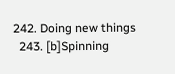242. Doing new things
  243. [b]Spinning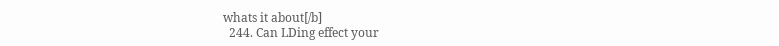whats it about[/b]
  244. Can LDing effect your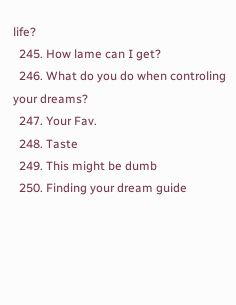life?
  245. How lame can I get?
  246. What do you do when controling your dreams?
  247. Your Fav.
  248. Taste
  249. This might be dumb
  250. Finding your dream guide